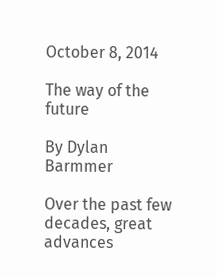October 8, 2014

The way of the future

By Dylan Barmmer

Over the past few decades, great advances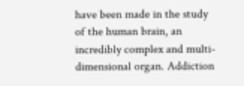have been made in the study of the human brain, an incredibly complex and multi-dimensional organ. Addiction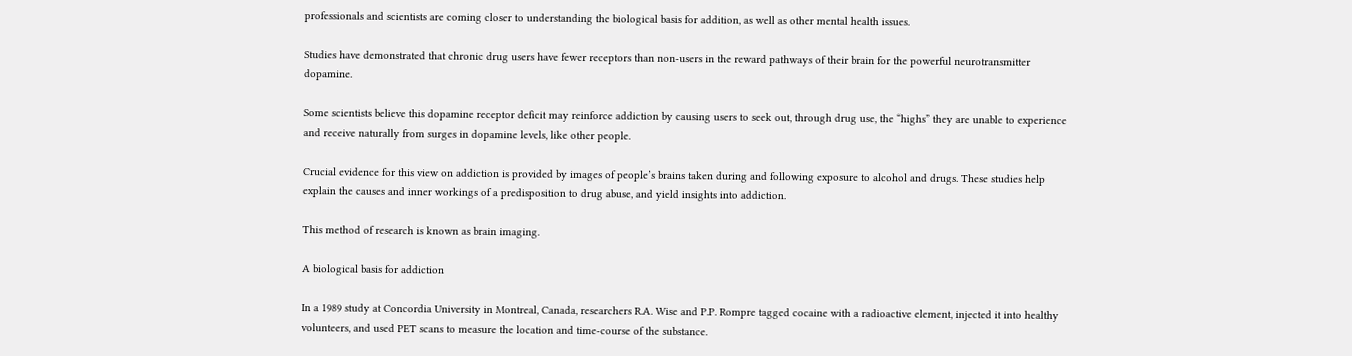professionals and scientists are coming closer to understanding the biological basis for addition, as well as other mental health issues.

Studies have demonstrated that chronic drug users have fewer receptors than non-users in the reward pathways of their brain for the powerful neurotransmitter dopamine.

Some scientists believe this dopamine receptor deficit may reinforce addiction by causing users to seek out, through drug use, the “highs” they are unable to experience and receive naturally from surges in dopamine levels, like other people.

Crucial evidence for this view on addiction is provided by images of people’s brains taken during and following exposure to alcohol and drugs. These studies help explain the causes and inner workings of a predisposition to drug abuse, and yield insights into addiction.

This method of research is known as brain imaging.

A biological basis for addiction

In a 1989 study at Concordia University in Montreal, Canada, researchers R.A. Wise and P.P. Rompre tagged cocaine with a radioactive element, injected it into healthy volunteers, and used PET scans to measure the location and time-course of the substance.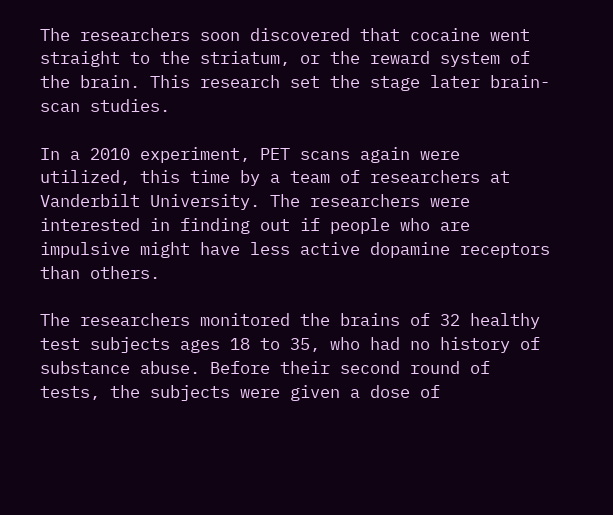The researchers soon discovered that cocaine went straight to the striatum, or the reward system of the brain. This research set the stage later brain-scan studies.

In a 2010 experiment, PET scans again were utilized, this time by a team of researchers at Vanderbilt University. The researchers were interested in finding out if people who are impulsive might have less active dopamine receptors than others.

The researchers monitored the brains of 32 healthy test subjects ages 18 to 35, who had no history of substance abuse. Before their second round of tests, the subjects were given a dose of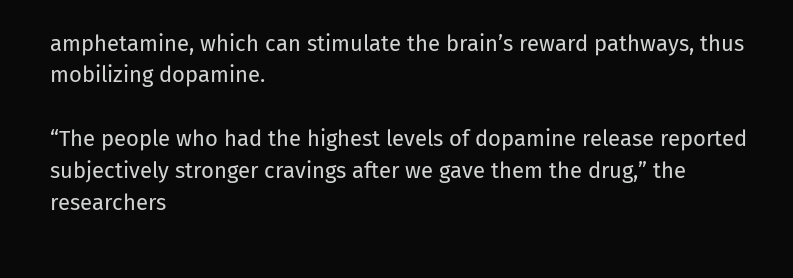amphetamine, which can stimulate the brain’s reward pathways, thus mobilizing dopamine.

“The people who had the highest levels of dopamine release reported subjectively stronger cravings after we gave them the drug,” the researchers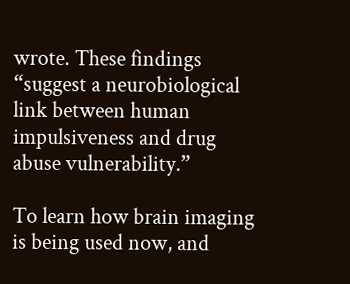wrote. These findings “suggest a neurobiological link between human impulsiveness and drug abuse vulnerability.”

To learn how brain imaging is being used now, and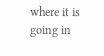where it is going in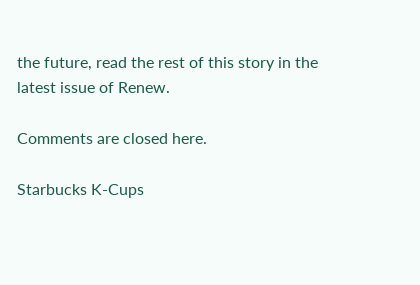the future, read the rest of this story in the latest issue of Renew.

Comments are closed here.

Starbucks K-Cups